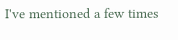I've mentioned a few times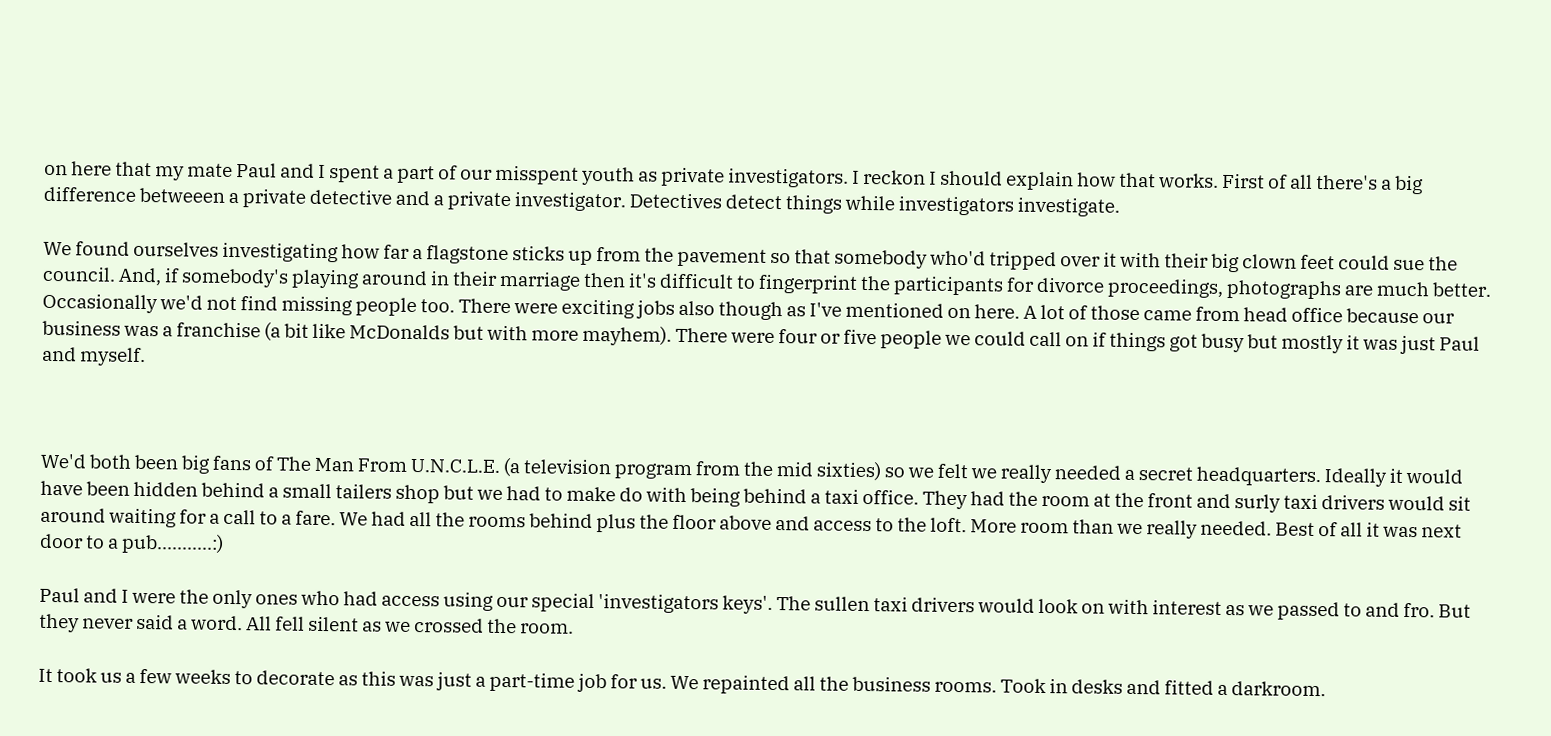on here that my mate Paul and I spent a part of our misspent youth as private investigators. I reckon I should explain how that works. First of all there's a big difference betweeen a private detective and a private investigator. Detectives detect things while investigators investigate.

We found ourselves investigating how far a flagstone sticks up from the pavement so that somebody who'd tripped over it with their big clown feet could sue the council. And, if somebody's playing around in their marriage then it's difficult to fingerprint the participants for divorce proceedings, photographs are much better. Occasionally we'd not find missing people too. There were exciting jobs also though as I've mentioned on here. A lot of those came from head office because our business was a franchise (a bit like McDonalds but with more mayhem). There were four or five people we could call on if things got busy but mostly it was just Paul and myself.



We'd both been big fans of The Man From U.N.C.L.E. (a television program from the mid sixties) so we felt we really needed a secret headquarters. Ideally it would have been hidden behind a small tailers shop but we had to make do with being behind a taxi office. They had the room at the front and surly taxi drivers would sit around waiting for a call to a fare. We had all the rooms behind plus the floor above and access to the loft. More room than we really needed. Best of all it was next door to a pub...........:)

Paul and I were the only ones who had access using our special 'investigators keys'. The sullen taxi drivers would look on with interest as we passed to and fro. But they never said a word. All fell silent as we crossed the room.

It took us a few weeks to decorate as this was just a part-time job for us. We repainted all the business rooms. Took in desks and fitted a darkroom.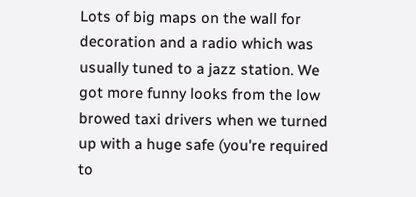Lots of big maps on the wall for decoration and a radio which was usually tuned to a jazz station. We got more funny looks from the low browed taxi drivers when we turned up with a huge safe (you're required to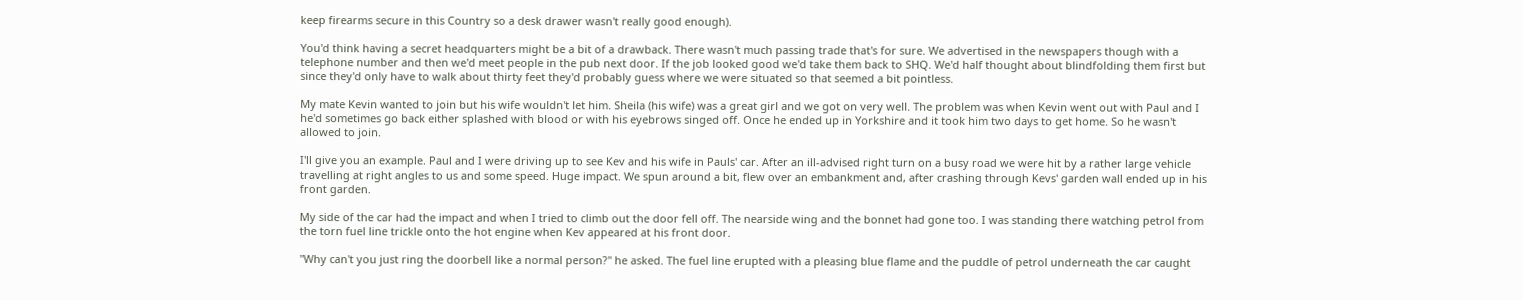keep firearms secure in this Country so a desk drawer wasn't really good enough).

You'd think having a secret headquarters might be a bit of a drawback. There wasn't much passing trade that's for sure. We advertised in the newspapers though with a telephone number and then we'd meet people in the pub next door. If the job looked good we'd take them back to SHQ. We'd half thought about blindfolding them first but since they'd only have to walk about thirty feet they'd probably guess where we were situated so that seemed a bit pointless.

My mate Kevin wanted to join but his wife wouldn't let him. Sheila (his wife) was a great girl and we got on very well. The problem was when Kevin went out with Paul and I he'd sometimes go back either splashed with blood or with his eyebrows singed off. Once he ended up in Yorkshire and it took him two days to get home. So he wasn't allowed to join.

I'll give you an example. Paul and I were driving up to see Kev and his wife in Pauls' car. After an ill-advised right turn on a busy road we were hit by a rather large vehicle travelling at right angles to us and some speed. Huge impact. We spun around a bit, flew over an embankment and, after crashing through Kevs' garden wall ended up in his front garden.

My side of the car had the impact and when I tried to climb out the door fell off. The nearside wing and the bonnet had gone too. I was standing there watching petrol from the torn fuel line trickle onto the hot engine when Kev appeared at his front door.

"Why can't you just ring the doorbell like a normal person?" he asked. The fuel line erupted with a pleasing blue flame and the puddle of petrol underneath the car caught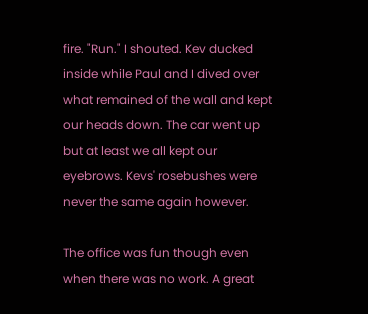fire. "Run." I shouted. Kev ducked inside while Paul and I dived over what remained of the wall and kept our heads down. The car went up but at least we all kept our eyebrows. Kevs' rosebushes were never the same again however.

The office was fun though even when there was no work. A great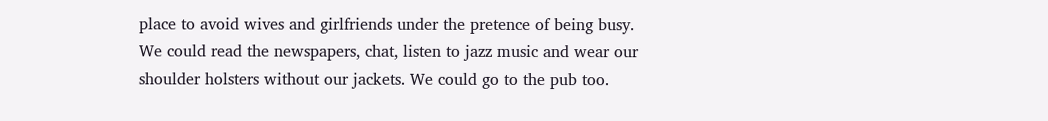place to avoid wives and girlfriends under the pretence of being busy. We could read the newspapers, chat, listen to jazz music and wear our shoulder holsters without our jackets. We could go to the pub too.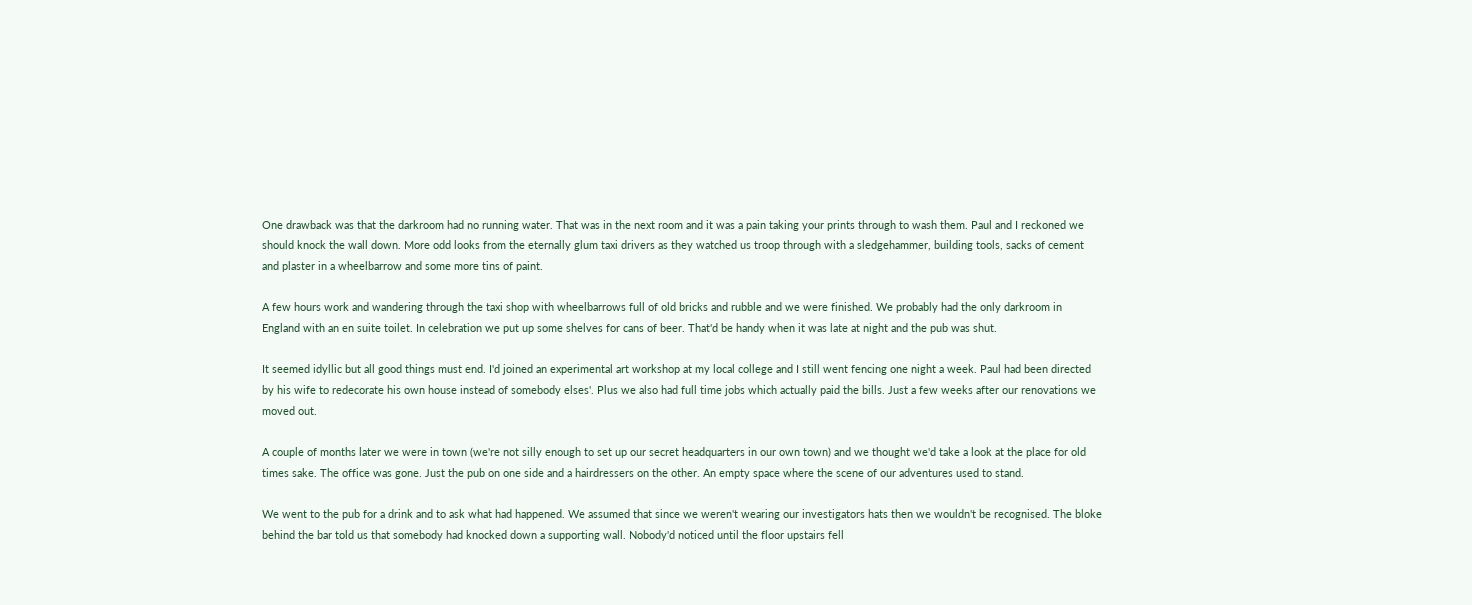One drawback was that the darkroom had no running water. That was in the next room and it was a pain taking your prints through to wash them. Paul and I reckoned we should knock the wall down. More odd looks from the eternally glum taxi drivers as they watched us troop through with a sledgehammer, building tools, sacks of cement and plaster in a wheelbarrow and some more tins of paint.

A few hours work and wandering through the taxi shop with wheelbarrows full of old bricks and rubble and we were finished. We probably had the only darkroom in England with an en suite toilet. In celebration we put up some shelves for cans of beer. That'd be handy when it was late at night and the pub was shut.

It seemed idyllic but all good things must end. I'd joined an experimental art workshop at my local college and I still went fencing one night a week. Paul had been directed by his wife to redecorate his own house instead of somebody elses'. Plus we also had full time jobs which actually paid the bills. Just a few weeks after our renovations we moved out.

A couple of months later we were in town (we're not silly enough to set up our secret headquarters in our own town) and we thought we'd take a look at the place for old times sake. The office was gone. Just the pub on one side and a hairdressers on the other. An empty space where the scene of our adventures used to stand.

We went to the pub for a drink and to ask what had happened. We assumed that since we weren't wearing our investigators hats then we wouldn't be recognised. The bloke behind the bar told us that somebody had knocked down a supporting wall. Nobody'd noticed until the floor upstairs fell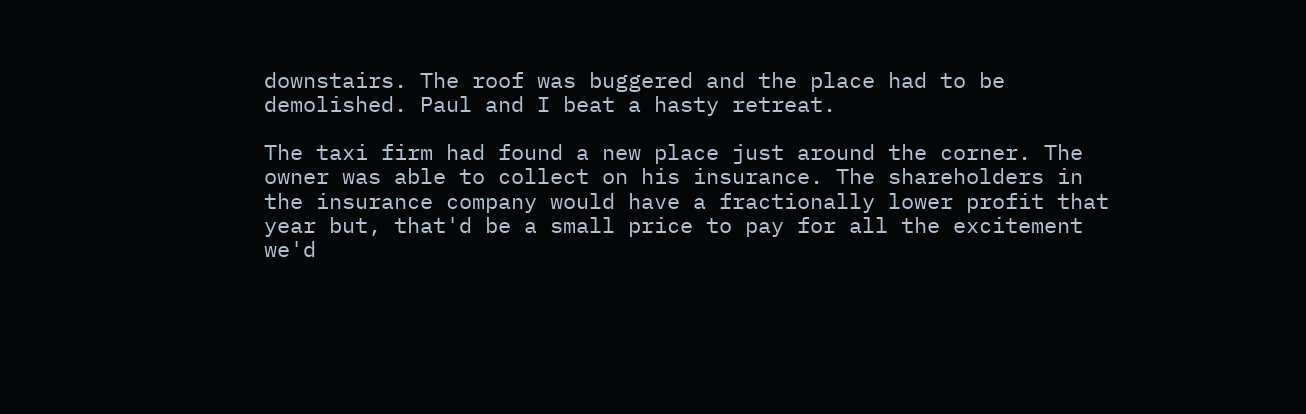downstairs. The roof was buggered and the place had to be demolished. Paul and I beat a hasty retreat.

The taxi firm had found a new place just around the corner. The owner was able to collect on his insurance. The shareholders in the insurance company would have a fractionally lower profit that year but, that'd be a small price to pay for all the excitement we'd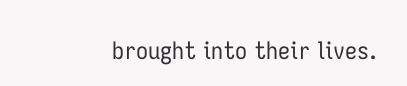brought into their lives.